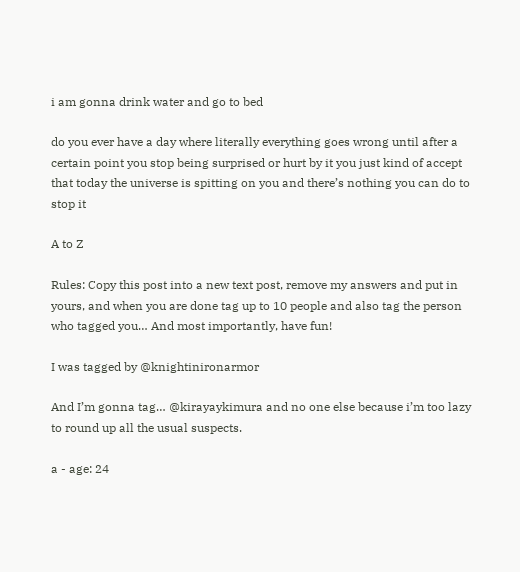i am gonna drink water and go to bed

do you ever have a day where literally everything goes wrong until after a certain point you stop being surprised or hurt by it you just kind of accept that today the universe is spitting on you and there’s nothing you can do to stop it

A to Z

Rules: Copy this post into a new text post, remove my answers and put in yours, and when you are done tag up to 10 people and also tag the person who tagged you… And most importantly, have fun!

I was tagged by @knightinironarmor

And I’m gonna tag… @kirayaykimura and no one else because i’m too lazy to round up all the usual suspects.

a - age: 24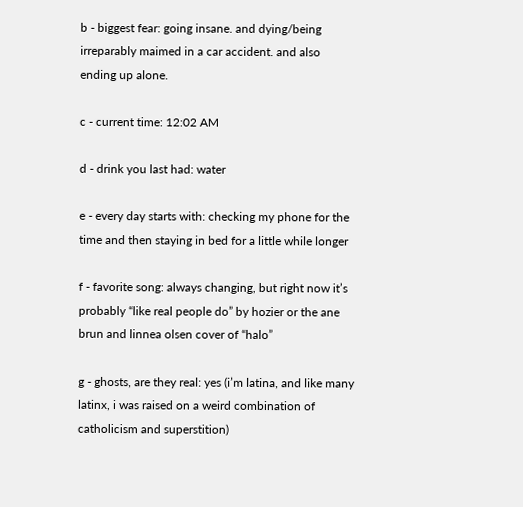b - biggest fear: going insane. and dying/being irreparably maimed in a car accident. and also ending up alone.

c - current time: 12:02 AM

d - drink you last had: water

e - every day starts with: checking my phone for the time and then staying in bed for a little while longer

f - favorite song: always changing, but right now it’s probably “like real people do” by hozier or the ane brun and linnea olsen cover of “halo”

g - ghosts, are they real: yes (i’m latina, and like many latinx, i was raised on a weird combination of catholicism and superstition)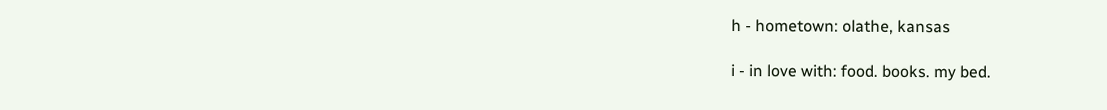h - hometown: olathe, kansas

i - in love with: food. books. my bed.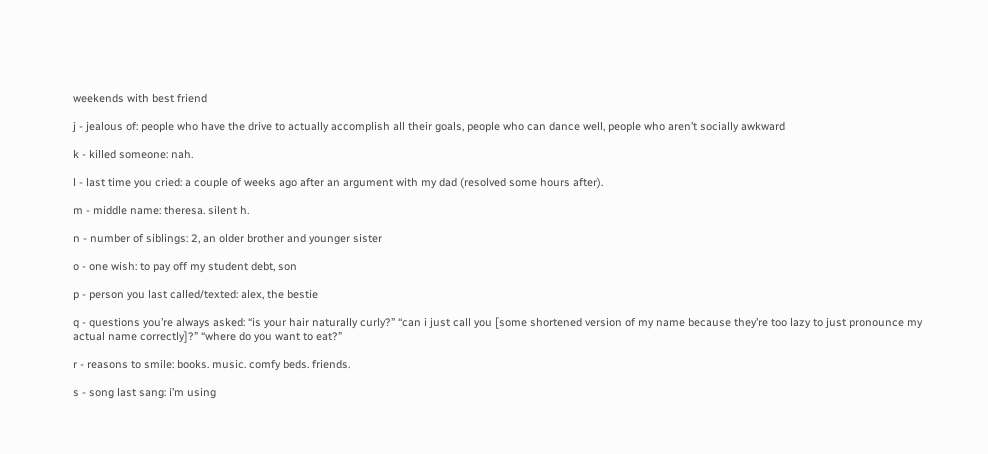weekends with best friend

j - jealous of: people who have the drive to actually accomplish all their goals, people who can dance well, people who aren’t socially awkward

k - killed someone: nah.

l - last time you cried: a couple of weeks ago after an argument with my dad (resolved some hours after).

m - middle name: theresa. silent h.

n - number of siblings: 2, an older brother and younger sister

o - one wish: to pay off my student debt, son

p - person you last called/texted: alex, the bestie

q - questions you’re always asked: “is your hair naturally curly?” “can i just call you [some shortened version of my name because they’re too lazy to just pronounce my actual name correctly]?” “where do you want to eat?”

r - reasons to smile: books. music. comfy beds. friends.

s - song last sang: i’m using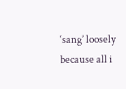‘sang’ loosely because all i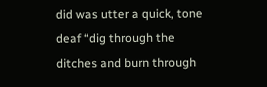did was utter a quick, tone deaf “dig through the ditches and burn through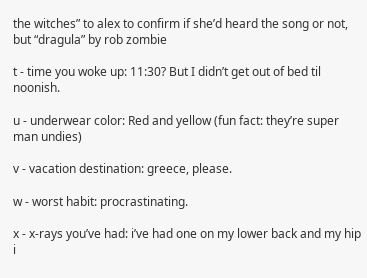the witches” to alex to confirm if she’d heard the song or not, but “dragula” by rob zombie

t - time you woke up: 11:30? But I didn’t get out of bed til noonish.

u - underwear color: Red and yellow (fun fact: they’re super man undies)

v - vacation destination: greece, please.

w - worst habit: procrastinating.

x - x-rays you’ve had: i’ve had one on my lower back and my hip i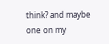think? and maybe one on my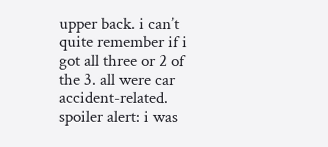upper back. i can’t quite remember if i got all three or 2 of the 3. all were car accident-related. spoiler alert: i was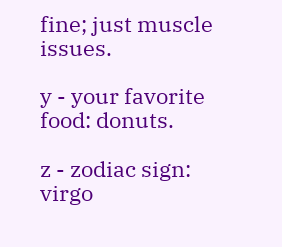fine; just muscle issues.

y - your favorite food: donuts.

z - zodiac sign: virgo